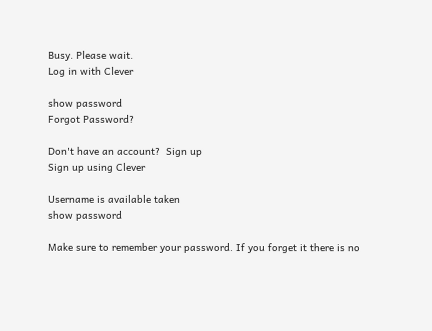Busy. Please wait.
Log in with Clever

show password
Forgot Password?

Don't have an account?  Sign up
Sign up using Clever

Username is available taken
show password

Make sure to remember your password. If you forget it there is no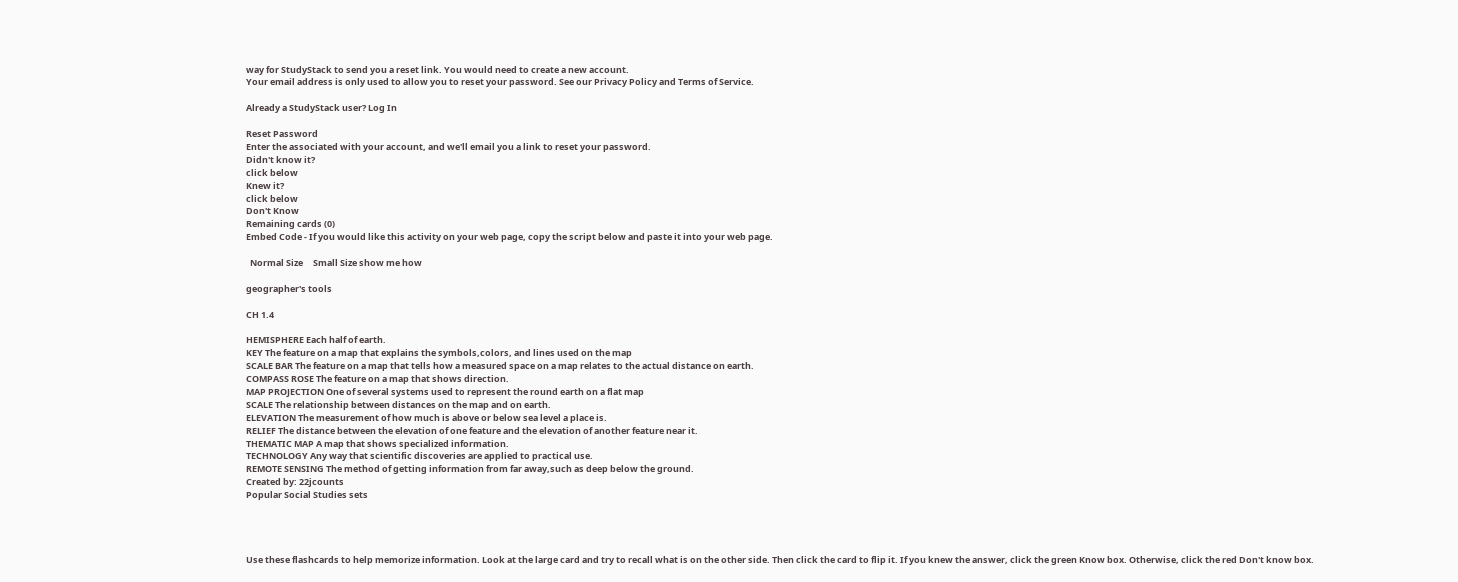way for StudyStack to send you a reset link. You would need to create a new account.
Your email address is only used to allow you to reset your password. See our Privacy Policy and Terms of Service.

Already a StudyStack user? Log In

Reset Password
Enter the associated with your account, and we'll email you a link to reset your password.
Didn't know it?
click below
Knew it?
click below
Don't Know
Remaining cards (0)
Embed Code - If you would like this activity on your web page, copy the script below and paste it into your web page.

  Normal Size     Small Size show me how

geographer's tools

CH 1.4

HEMISPHERE Each half of earth.
KEY The feature on a map that explains the symbols,colors, and lines used on the map
SCALE BAR The feature on a map that tells how a measured space on a map relates to the actual distance on earth.
COMPASS ROSE The feature on a map that shows direction.
MAP PROJECTION One of several systems used to represent the round earth on a flat map
SCALE The relationship between distances on the map and on earth.
ELEVATION The measurement of how much is above or below sea level a place is.
RELIEF The distance between the elevation of one feature and the elevation of another feature near it.
THEMATIC MAP A map that shows specialized information.
TECHNOLOGY Any way that scientific discoveries are applied to practical use.
REMOTE SENSING The method of getting information from far away,such as deep below the ground.
Created by: 22jcounts
Popular Social Studies sets




Use these flashcards to help memorize information. Look at the large card and try to recall what is on the other side. Then click the card to flip it. If you knew the answer, click the green Know box. Otherwise, click the red Don't know box.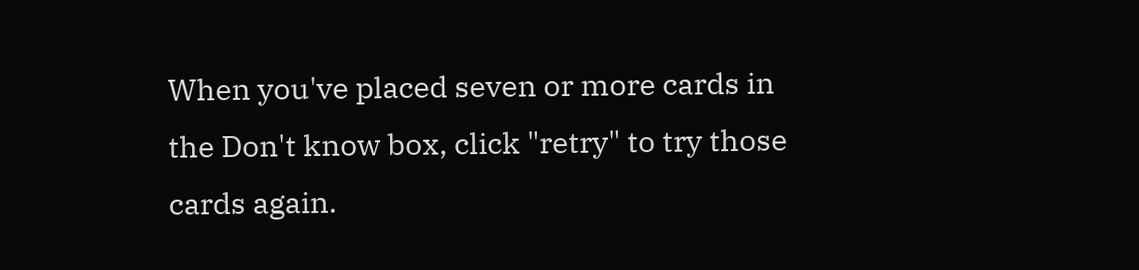When you've placed seven or more cards in the Don't know box, click "retry" to try those cards again.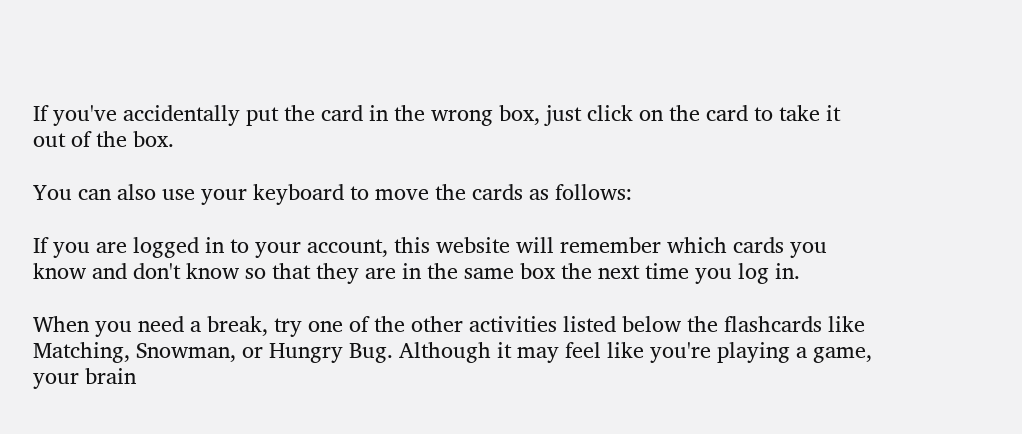If you've accidentally put the card in the wrong box, just click on the card to take it out of the box.

You can also use your keyboard to move the cards as follows:

If you are logged in to your account, this website will remember which cards you know and don't know so that they are in the same box the next time you log in.

When you need a break, try one of the other activities listed below the flashcards like Matching, Snowman, or Hungry Bug. Although it may feel like you're playing a game, your brain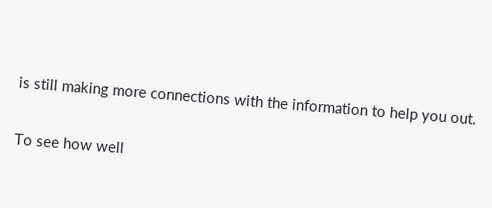is still making more connections with the information to help you out.

To see how well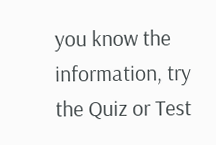you know the information, try the Quiz or Test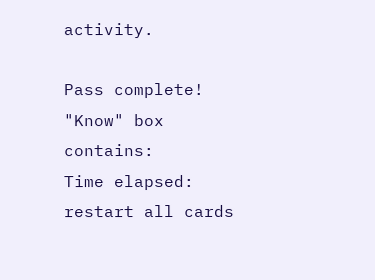activity.

Pass complete!
"Know" box contains:
Time elapsed:
restart all cards